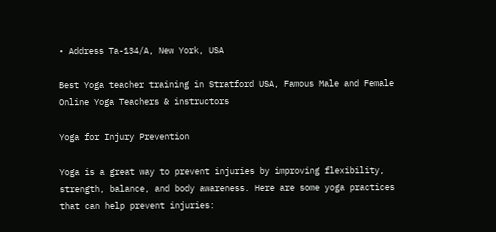• Address Ta-134/A, New York, USA

Best Yoga teacher training in Stratford USA, Famous Male and Female Online Yoga Teachers & instructors

Yoga for Injury Prevention

Yoga is a great way to prevent injuries by improving flexibility, strength, balance, and body awareness. Here are some yoga practices that can help prevent injuries: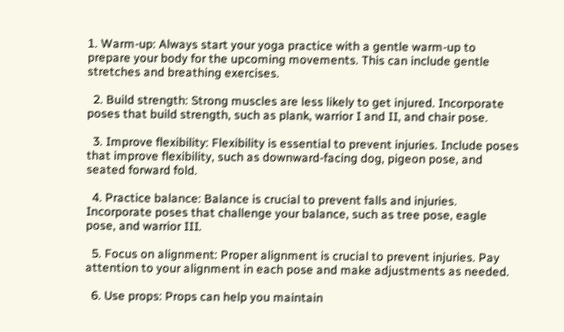1. Warm-up: Always start your yoga practice with a gentle warm-up to prepare your body for the upcoming movements. This can include gentle stretches and breathing exercises.

  2. Build strength: Strong muscles are less likely to get injured. Incorporate poses that build strength, such as plank, warrior I and II, and chair pose.

  3. Improve flexibility: Flexibility is essential to prevent injuries. Include poses that improve flexibility, such as downward-facing dog, pigeon pose, and seated forward fold.

  4. Practice balance: Balance is crucial to prevent falls and injuries. Incorporate poses that challenge your balance, such as tree pose, eagle pose, and warrior III.

  5. Focus on alignment: Proper alignment is crucial to prevent injuries. Pay attention to your alignment in each pose and make adjustments as needed.

  6. Use props: Props can help you maintain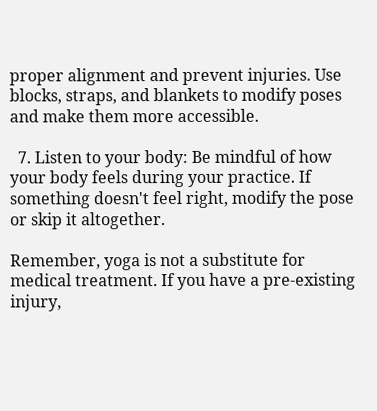proper alignment and prevent injuries. Use blocks, straps, and blankets to modify poses and make them more accessible.

  7. Listen to your body: Be mindful of how your body feels during your practice. If something doesn't feel right, modify the pose or skip it altogether.

Remember, yoga is not a substitute for medical treatment. If you have a pre-existing injury,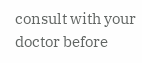consult with your doctor before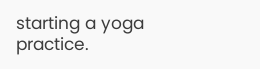starting a yoga practice.